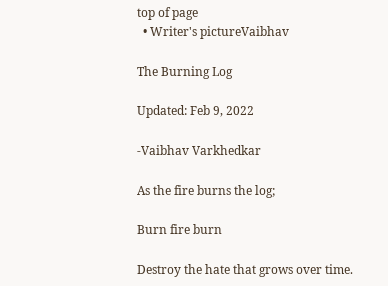top of page
  • Writer's pictureVaibhav

The Burning Log

Updated: Feb 9, 2022

-Vaibhav Varkhedkar

As the fire burns the log;

Burn fire burn

Destroy the hate that grows over time.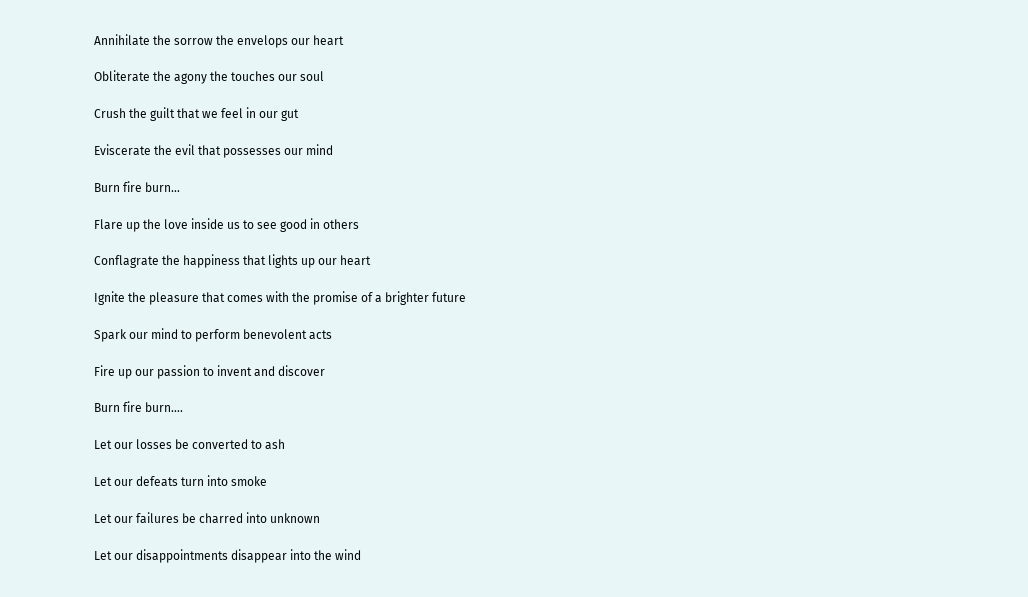Annihilate the sorrow the envelops our heart

Obliterate the agony the touches our soul

Crush the guilt that we feel in our gut

Eviscerate the evil that possesses our mind

Burn fire burn…

Flare up the love inside us to see good in others

Conflagrate the happiness that lights up our heart

Ignite the pleasure that comes with the promise of a brighter future

Spark our mind to perform benevolent acts

Fire up our passion to invent and discover

Burn fire burn….

Let our losses be converted to ash

Let our defeats turn into smoke

Let our failures be charred into unknown

Let our disappointments disappear into the wind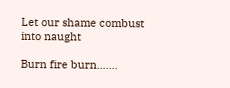Let our shame combust into naught

Burn fire burn…….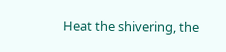Heat the shivering, the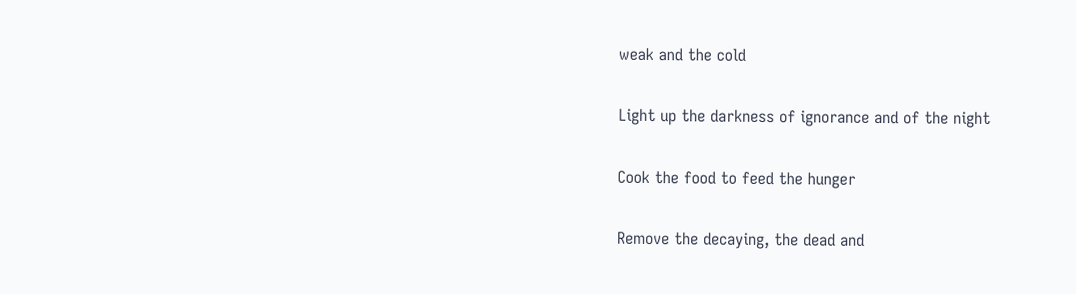weak and the cold

Light up the darkness of ignorance and of the night

Cook the food to feed the hunger

Remove the decaying, the dead and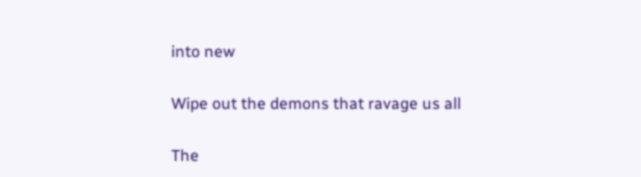into new

Wipe out the demons that ravage us all

The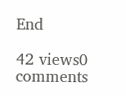End

42 views0 comments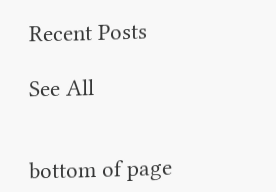Recent Posts

See All


bottom of page